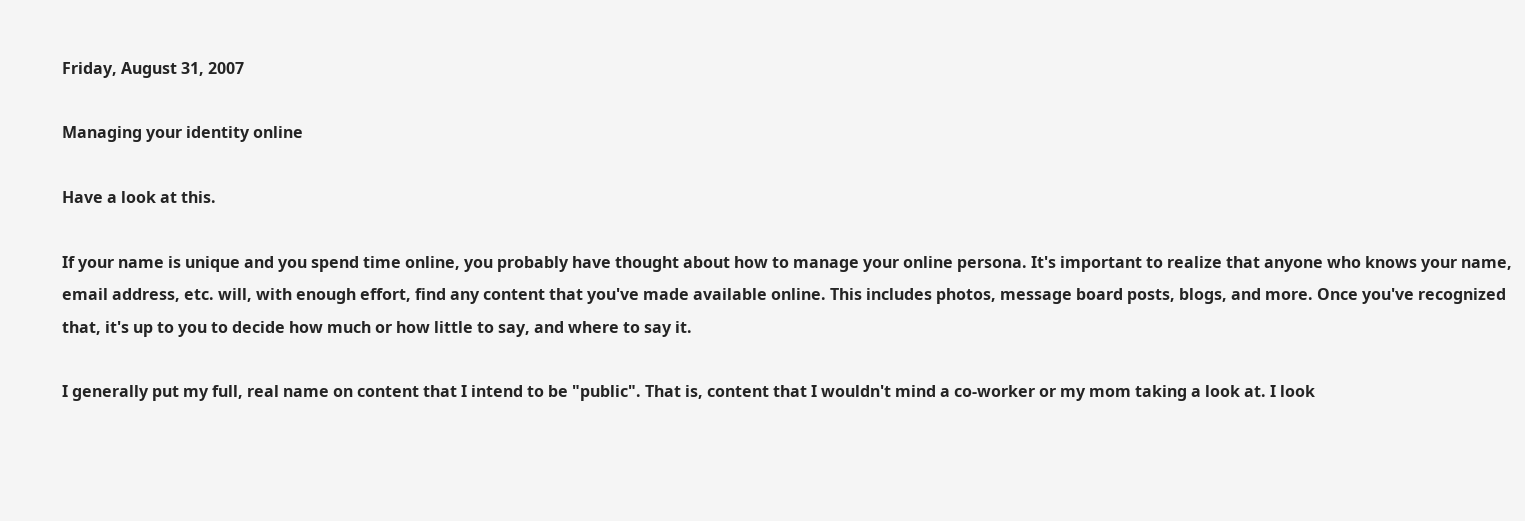Friday, August 31, 2007

Managing your identity online

Have a look at this.

If your name is unique and you spend time online, you probably have thought about how to manage your online persona. It's important to realize that anyone who knows your name, email address, etc. will, with enough effort, find any content that you've made available online. This includes photos, message board posts, blogs, and more. Once you've recognized that, it's up to you to decide how much or how little to say, and where to say it.

I generally put my full, real name on content that I intend to be "public". That is, content that I wouldn't mind a co-worker or my mom taking a look at. I look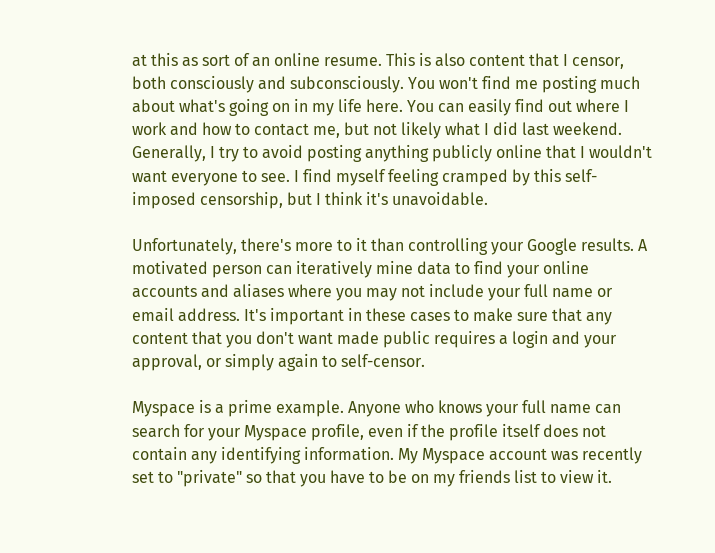at this as sort of an online resume. This is also content that I censor, both consciously and subconsciously. You won't find me posting much about what's going on in my life here. You can easily find out where I work and how to contact me, but not likely what I did last weekend. Generally, I try to avoid posting anything publicly online that I wouldn't want everyone to see. I find myself feeling cramped by this self-imposed censorship, but I think it's unavoidable.

Unfortunately, there's more to it than controlling your Google results. A motivated person can iteratively mine data to find your online accounts and aliases where you may not include your full name or email address. It's important in these cases to make sure that any content that you don't want made public requires a login and your approval, or simply again to self-censor.

Myspace is a prime example. Anyone who knows your full name can search for your Myspace profile, even if the profile itself does not contain any identifying information. My Myspace account was recently set to "private" so that you have to be on my friends list to view it.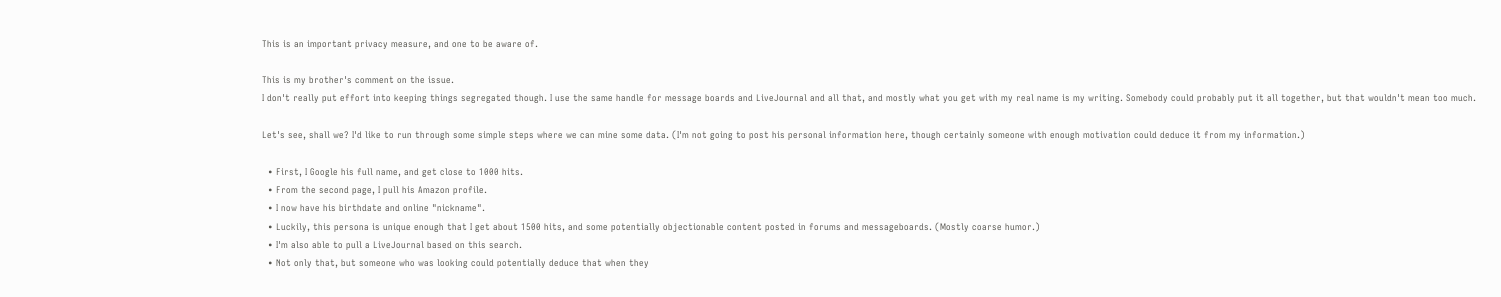This is an important privacy measure, and one to be aware of.

This is my brother's comment on the issue.
I don't really put effort into keeping things segregated though. I use the same handle for message boards and LiveJournal and all that, and mostly what you get with my real name is my writing. Somebody could probably put it all together, but that wouldn't mean too much.

Let's see, shall we? I'd like to run through some simple steps where we can mine some data. (I'm not going to post his personal information here, though certainly someone with enough motivation could deduce it from my information.)

  • First, I Google his full name, and get close to 1000 hits.
  • From the second page, I pull his Amazon profile.
  • I now have his birthdate and online "nickname".
  • Luckily, this persona is unique enough that I get about 1500 hits, and some potentially objectionable content posted in forums and messageboards. (Mostly coarse humor.)
  • I'm also able to pull a LiveJournal based on this search.
  • Not only that, but someone who was looking could potentially deduce that when they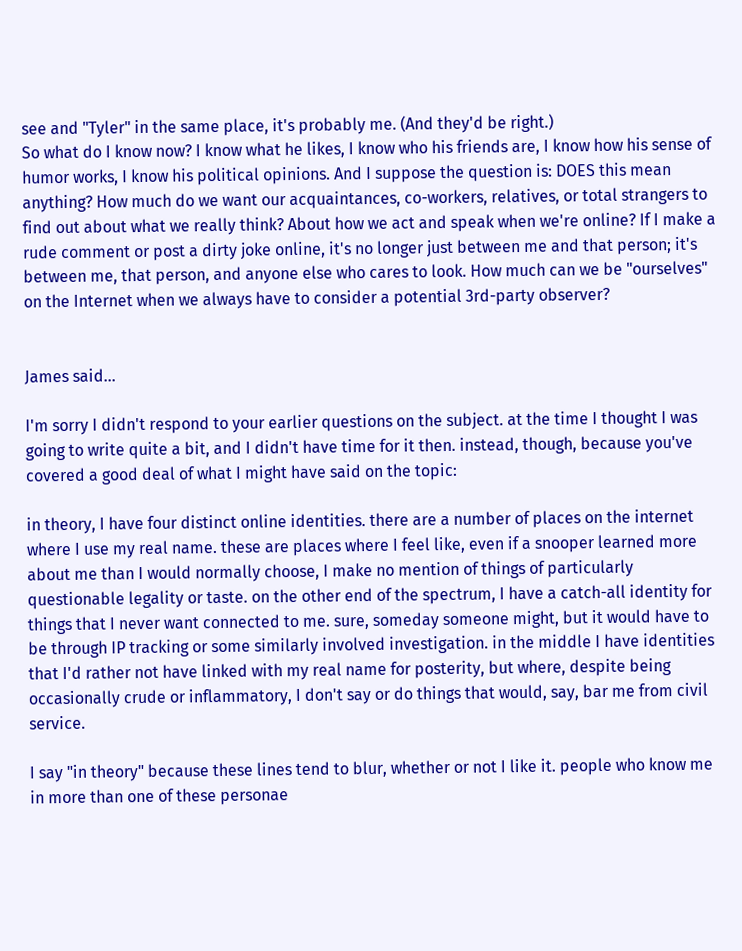see and "Tyler" in the same place, it's probably me. (And they'd be right.)
So what do I know now? I know what he likes, I know who his friends are, I know how his sense of humor works, I know his political opinions. And I suppose the question is: DOES this mean anything? How much do we want our acquaintances, co-workers, relatives, or total strangers to find out about what we really think? About how we act and speak when we're online? If I make a rude comment or post a dirty joke online, it's no longer just between me and that person; it's between me, that person, and anyone else who cares to look. How much can we be "ourselves" on the Internet when we always have to consider a potential 3rd-party observer?


James said...

I'm sorry I didn't respond to your earlier questions on the subject. at the time I thought I was going to write quite a bit, and I didn't have time for it then. instead, though, because you've covered a good deal of what I might have said on the topic:

in theory, I have four distinct online identities. there are a number of places on the internet where I use my real name. these are places where I feel like, even if a snooper learned more about me than I would normally choose, I make no mention of things of particularly questionable legality or taste. on the other end of the spectrum, I have a catch-all identity for things that I never want connected to me. sure, someday someone might, but it would have to be through IP tracking or some similarly involved investigation. in the middle I have identities that I'd rather not have linked with my real name for posterity, but where, despite being occasionally crude or inflammatory, I don't say or do things that would, say, bar me from civil service.

I say "in theory" because these lines tend to blur, whether or not I like it. people who know me in more than one of these personae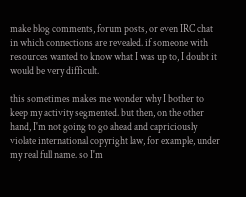make blog comments, forum posts, or even IRC chat in which connections are revealed. if someone with resources wanted to know what I was up to, I doubt it would be very difficult.

this sometimes makes me wonder why I bother to keep my activity segmented. but then, on the other hand, I'm not going to go ahead and capriciously violate international copyright law, for example, under my real full name. so I'm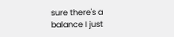sure there's a balance I just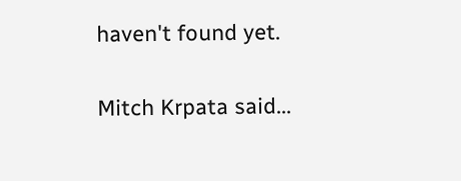haven't found yet.

Mitch Krpata said...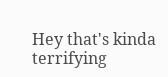Hey that's kinda terrifying